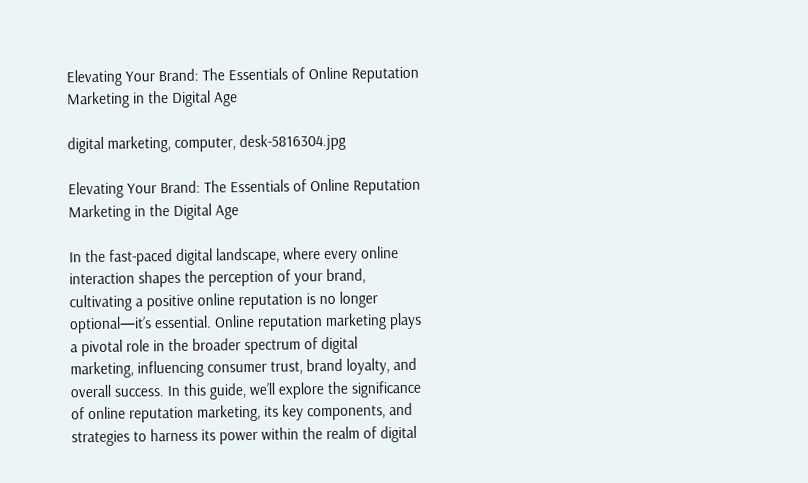Elevating Your Brand: The Essentials of Online Reputation Marketing in the Digital Age

digital marketing, computer, desk-5816304.jpg

Elevating Your Brand: The Essentials of Online Reputation Marketing in the Digital Age

In the fast-paced digital landscape, where every online interaction shapes the perception of your brand, cultivating a positive online reputation is no longer optional—it’s essential. Online reputation marketing plays a pivotal role in the broader spectrum of digital marketing, influencing consumer trust, brand loyalty, and overall success. In this guide, we’ll explore the significance of online reputation marketing, its key components, and strategies to harness its power within the realm of digital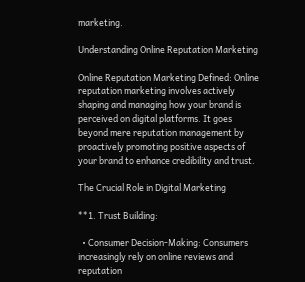marketing.

Understanding Online Reputation Marketing

Online Reputation Marketing Defined: Online reputation marketing involves actively shaping and managing how your brand is perceived on digital platforms. It goes beyond mere reputation management by proactively promoting positive aspects of your brand to enhance credibility and trust.

The Crucial Role in Digital Marketing

**1. Trust Building:

  • Consumer Decision-Making: Consumers increasingly rely on online reviews and reputation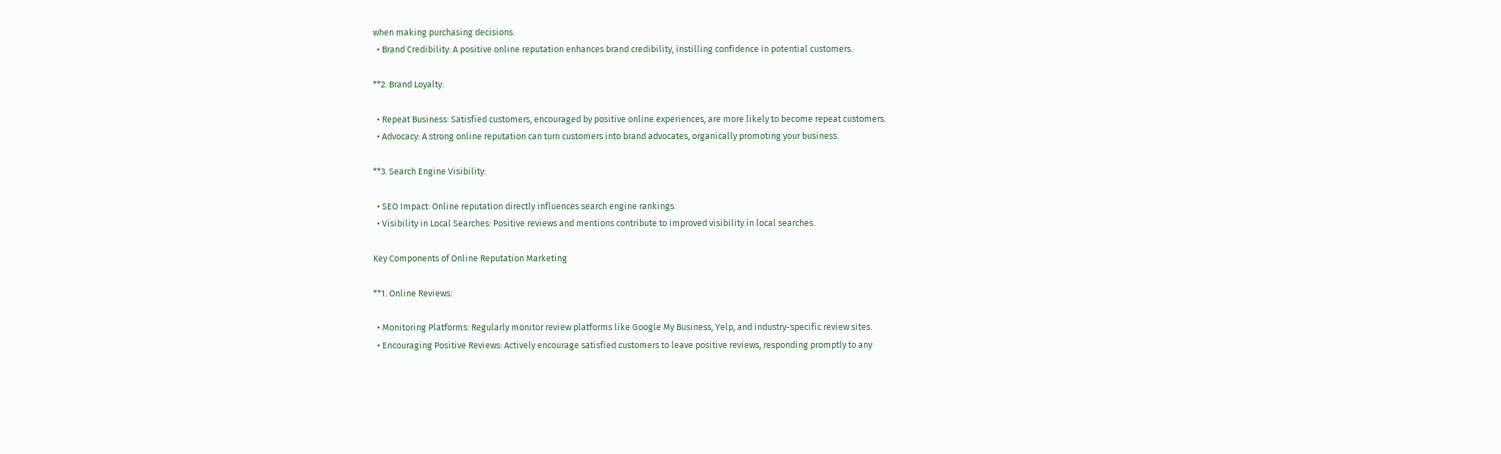when making purchasing decisions.
  • Brand Credibility: A positive online reputation enhances brand credibility, instilling confidence in potential customers.

**2. Brand Loyalty:

  • Repeat Business: Satisfied customers, encouraged by positive online experiences, are more likely to become repeat customers.
  • Advocacy: A strong online reputation can turn customers into brand advocates, organically promoting your business.

**3. Search Engine Visibility:

  • SEO Impact: Online reputation directly influences search engine rankings.
  • Visibility in Local Searches: Positive reviews and mentions contribute to improved visibility in local searches.

Key Components of Online Reputation Marketing

**1. Online Reviews:

  • Monitoring Platforms: Regularly monitor review platforms like Google My Business, Yelp, and industry-specific review sites.
  • Encouraging Positive Reviews: Actively encourage satisfied customers to leave positive reviews, responding promptly to any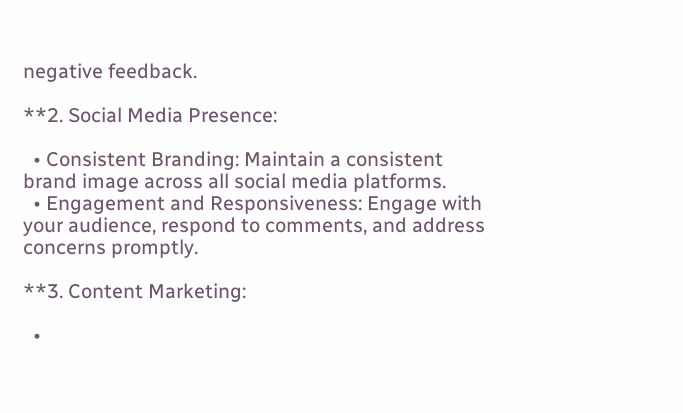negative feedback.

**2. Social Media Presence:

  • Consistent Branding: Maintain a consistent brand image across all social media platforms.
  • Engagement and Responsiveness: Engage with your audience, respond to comments, and address concerns promptly.

**3. Content Marketing:

  •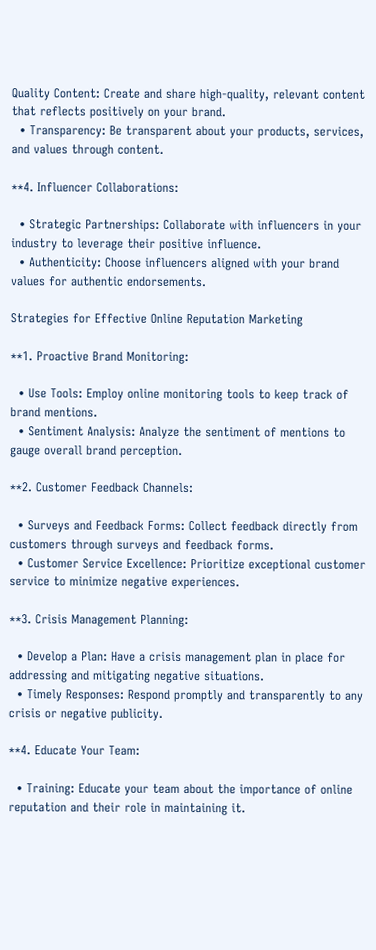Quality Content: Create and share high-quality, relevant content that reflects positively on your brand.
  • Transparency: Be transparent about your products, services, and values through content.

**4. Influencer Collaborations:

  • Strategic Partnerships: Collaborate with influencers in your industry to leverage their positive influence.
  • Authenticity: Choose influencers aligned with your brand values for authentic endorsements.

Strategies for Effective Online Reputation Marketing

**1. Proactive Brand Monitoring:

  • Use Tools: Employ online monitoring tools to keep track of brand mentions.
  • Sentiment Analysis: Analyze the sentiment of mentions to gauge overall brand perception.

**2. Customer Feedback Channels:

  • Surveys and Feedback Forms: Collect feedback directly from customers through surveys and feedback forms.
  • Customer Service Excellence: Prioritize exceptional customer service to minimize negative experiences.

**3. Crisis Management Planning:

  • Develop a Plan: Have a crisis management plan in place for addressing and mitigating negative situations.
  • Timely Responses: Respond promptly and transparently to any crisis or negative publicity.

**4. Educate Your Team:

  • Training: Educate your team about the importance of online reputation and their role in maintaining it.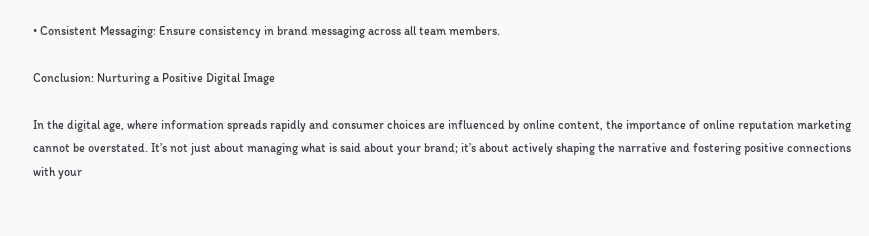• Consistent Messaging: Ensure consistency in brand messaging across all team members.

Conclusion: Nurturing a Positive Digital Image

In the digital age, where information spreads rapidly and consumer choices are influenced by online content, the importance of online reputation marketing cannot be overstated. It’s not just about managing what is said about your brand; it’s about actively shaping the narrative and fostering positive connections with your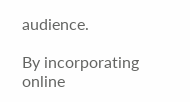audience.

By incorporating online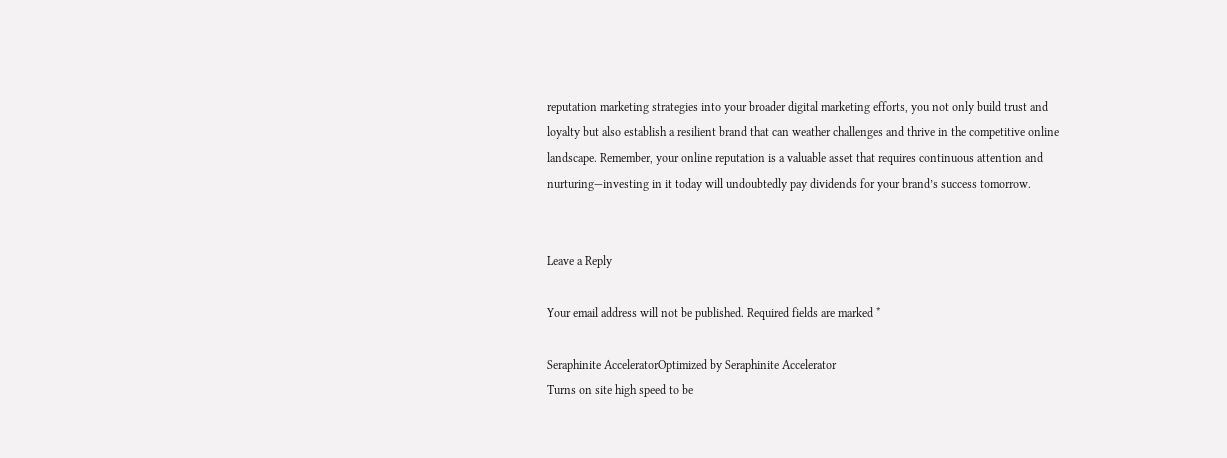reputation marketing strategies into your broader digital marketing efforts, you not only build trust and loyalty but also establish a resilient brand that can weather challenges and thrive in the competitive online landscape. Remember, your online reputation is a valuable asset that requires continuous attention and nurturing—investing in it today will undoubtedly pay dividends for your brand’s success tomorrow.


Leave a Reply

Your email address will not be published. Required fields are marked *

Seraphinite AcceleratorOptimized by Seraphinite Accelerator
Turns on site high speed to be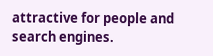attractive for people and search engines.